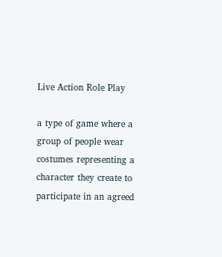Live Action Role Play

a type of game where a group of people wear costumes representing a character they create to participate in an agreed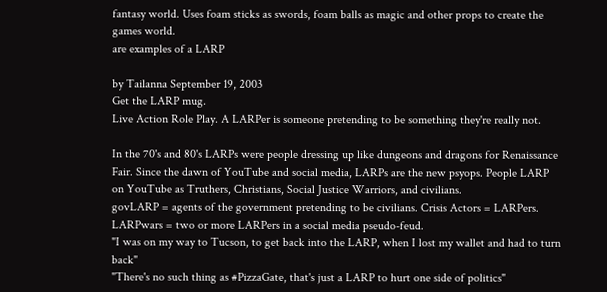fantasy world. Uses foam sticks as swords, foam balls as magic and other props to create the games world.
are examples of a LARP

by Tailanna September 19, 2003
Get the LARP mug.
Live Action Role Play. A LARPer is someone pretending to be something they're really not.

In the 70's and 80's LARPs were people dressing up like dungeons and dragons for Renaissance Fair. Since the dawn of YouTube and social media, LARPs are the new psyops. People LARP on YouTube as Truthers, Christians, Social Justice Warriors, and civilians.
govLARP = agents of the government pretending to be civilians. Crisis Actors = LARPers.
LARPwars = two or more LARPers in a social media pseudo-feud.
"I was on my way to Tucson, to get back into the LARP, when I lost my wallet and had to turn back"
"There's no such thing as #PizzaGate, that's just a LARP to hurt one side of politics"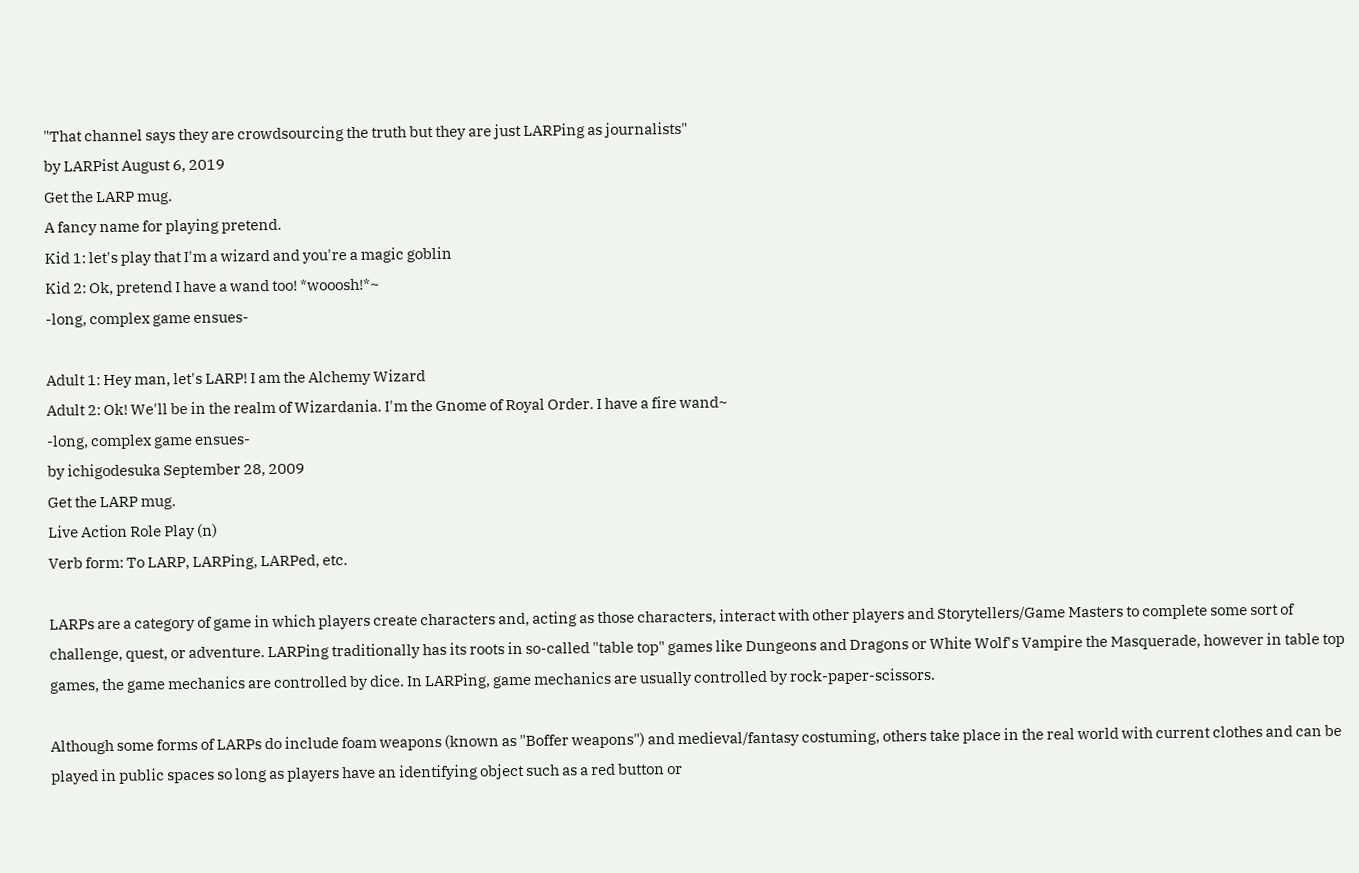"That channel says they are crowdsourcing the truth but they are just LARPing as journalists"
by LARPist August 6, 2019
Get the LARP mug.
A fancy name for playing pretend.
Kid 1: let's play that I'm a wizard and you're a magic goblin
Kid 2: Ok, pretend I have a wand too! *wooosh!*~
-long, complex game ensues-

Adult 1: Hey man, let's LARP! I am the Alchemy Wizard
Adult 2: Ok! We'll be in the realm of Wizardania. I'm the Gnome of Royal Order. I have a fire wand~
-long, complex game ensues-
by ichigodesuka September 28, 2009
Get the LARP mug.
Live Action Role Play (n)
Verb form: To LARP, LARPing, LARPed, etc.

LARPs are a category of game in which players create characters and, acting as those characters, interact with other players and Storytellers/Game Masters to complete some sort of challenge, quest, or adventure. LARPing traditionally has its roots in so-called "table top" games like Dungeons and Dragons or White Wolf's Vampire the Masquerade, however in table top games, the game mechanics are controlled by dice. In LARPing, game mechanics are usually controlled by rock-paper-scissors.

Although some forms of LARPs do include foam weapons (known as "Boffer weapons") and medieval/fantasy costuming, others take place in the real world with current clothes and can be played in public spaces so long as players have an identifying object such as a red button or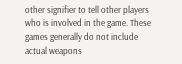other signifier to tell other players who is involved in the game. These games generally do not include actual weapons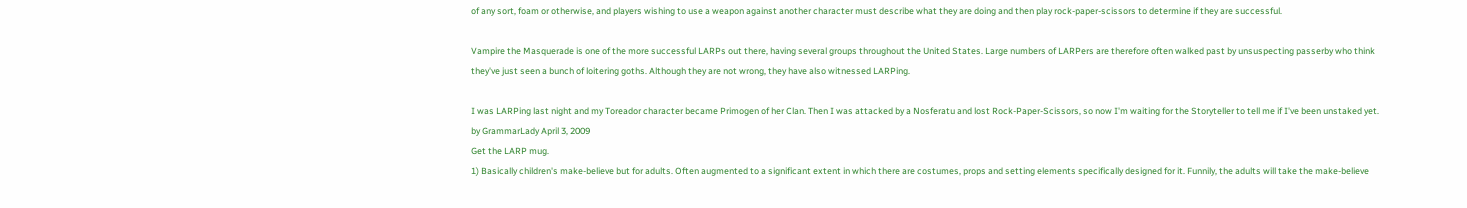of any sort, foam or otherwise, and players wishing to use a weapon against another character must describe what they are doing and then play rock-paper-scissors to determine if they are successful.

Vampire the Masquerade is one of the more successful LARPs out there, having several groups throughout the United States. Large numbers of LARPers are therefore often walked past by unsuspecting passerby who think they've just seen a bunch of loitering goths. Although they are not wrong, they have also witnessed LARPing.

I was LARPing last night and my Toreador character became Primogen of her Clan. Then I was attacked by a Nosferatu and lost Rock-Paper-Scissors, so now I'm waiting for the Storyteller to tell me if I've been unstaked yet.
by GrammarLady April 3, 2009
Get the LARP mug.
1) Basically children's make-believe but for adults. Often augmented to a significant extent in which there are costumes, props and setting elements specifically designed for it. Funnily, the adults will take the make-believe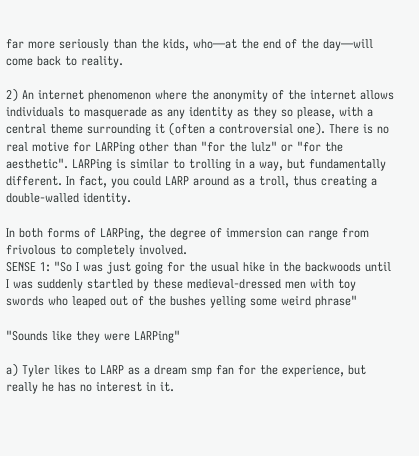far more seriously than the kids, who—at the end of the day—will come back to reality.

2) An internet phenomenon where the anonymity of the internet allows individuals to masquerade as any identity as they so please, with a central theme surrounding it (often a controversial one). There is no real motive for LARPing other than "for the lulz" or "for the aesthetic". LARPing is similar to trolling in a way, but fundamentally different. In fact, you could LARP around as a troll, thus creating a double-walled identity.

In both forms of LARPing, the degree of immersion can range from frivolous to completely involved.
SENSE 1: "So I was just going for the usual hike in the backwoods until I was suddenly startled by these medieval-dressed men with toy swords who leaped out of the bushes yelling some weird phrase"

"Sounds like they were LARPing"

a) Tyler likes to LARP as a dream smp fan for the experience, but really he has no interest in it.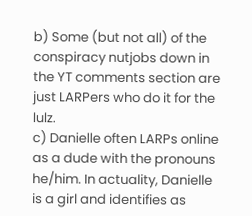b) Some (but not all) of the conspiracy nutjobs down in the YT comments section are just LARPers who do it for the lulz.
c) Danielle often LARPs online as a dude with the pronouns he/him. In actuality, Danielle is a girl and identifies as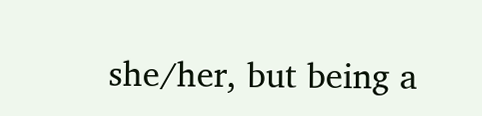she/her, but being a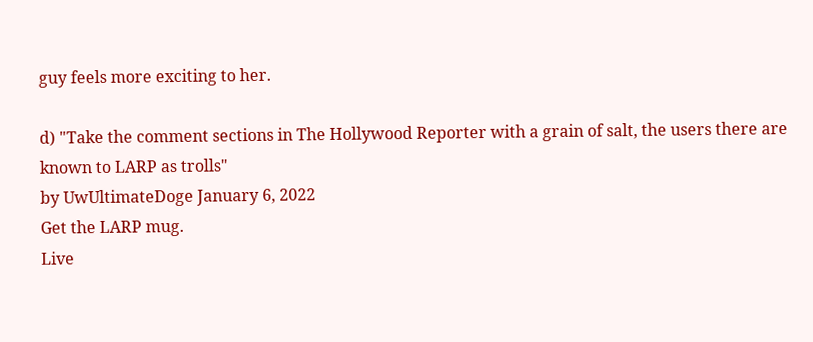guy feels more exciting to her.

d) "Take the comment sections in The Hollywood Reporter with a grain of salt, the users there are known to LARP as trolls"
by UwUltimateDoge January 6, 2022
Get the LARP mug.
Live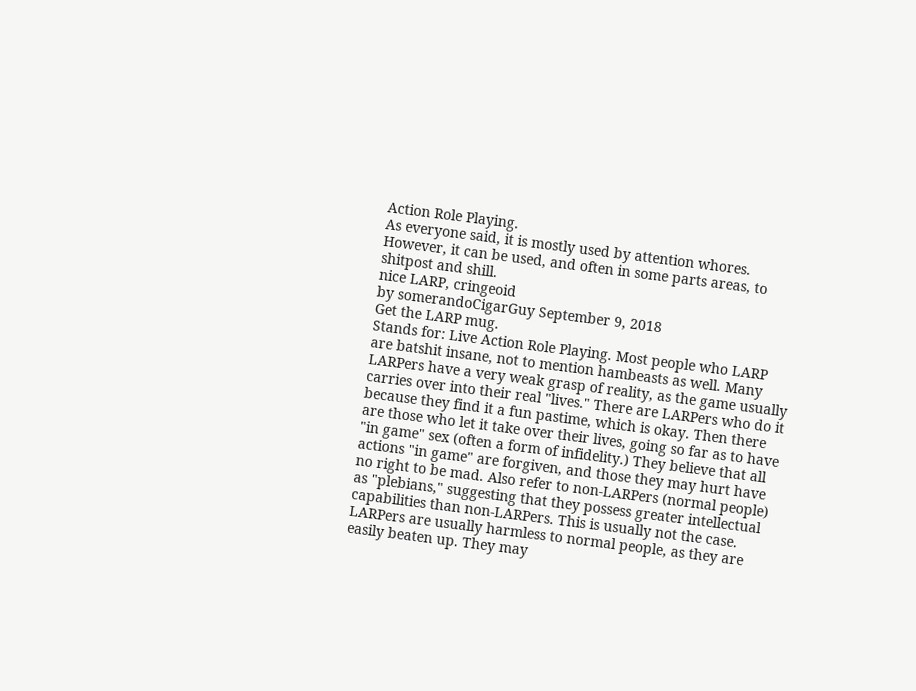Action Role Playing.
As everyone said, it is mostly used by attention whores. However, it can be used, and often in some parts areas, to shitpost and shill.
nice LARP, cringeoid
by somerandoCigarGuy September 9, 2018
Get the LARP mug.
Stands for: Live Action Role Playing. Most people who LARP are batshit insane, not to mention hambeasts as well. Many LARPers have a very weak grasp of reality, as the game usually carries over into their real "lives." There are LARPers who do it because they find it a fun pastime, which is okay. Then there are those who let it take over their lives, going so far as to have "in game" sex (often a form of infidelity.) They believe that all actions "in game" are forgiven, and those they may hurt have no right to be mad. Also refer to non-LARPers (normal people) as "plebians," suggesting that they possess greater intellectual capabilities than non-LARPers. This is usually not the case. LARPers are usually harmless to normal people, as they are easily beaten up. They may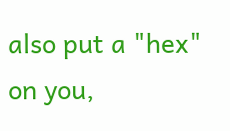also put a "hex" on you,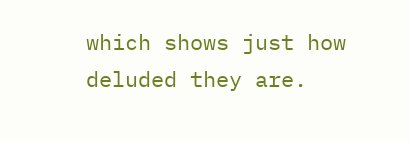which shows just how deluded they are.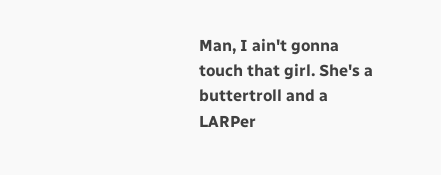Man, I ain't gonna touch that girl. She's a buttertroll and a LARPer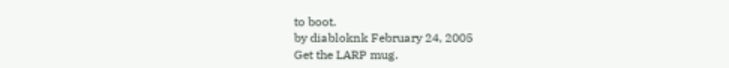to boot.
by diabloknk February 24, 2005
Get the LARP mug.